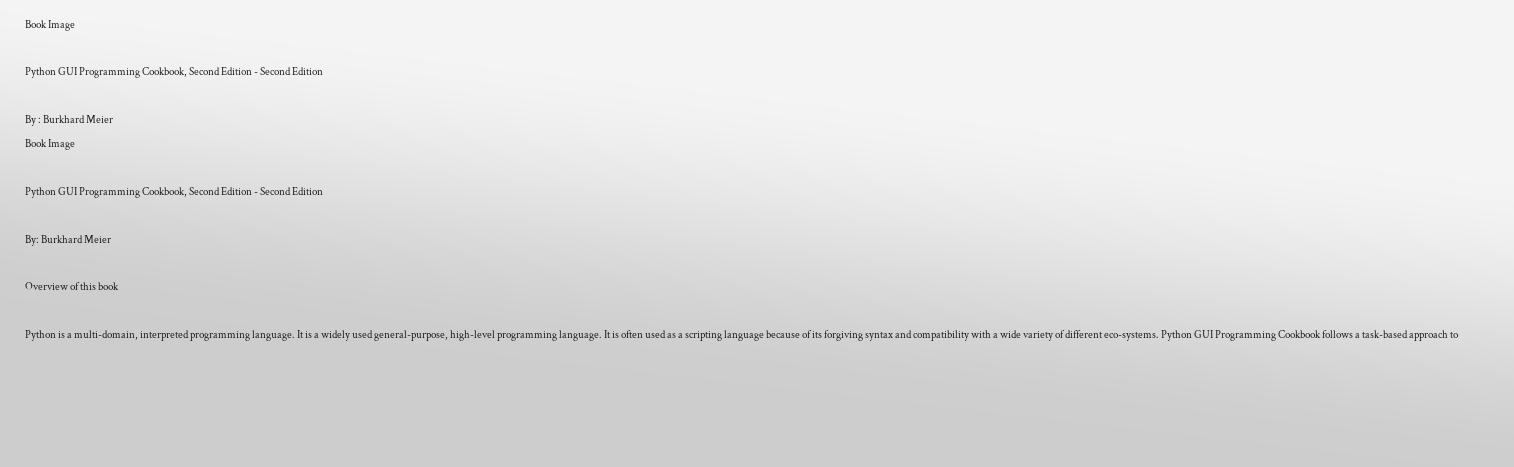Book Image

Python GUI Programming Cookbook, Second Edition - Second Edition

By : Burkhard Meier
Book Image

Python GUI Programming Cookbook, Second Edition - Second Edition

By: Burkhard Meier

Overview of this book

Python is a multi-domain, interpreted programming language. It is a widely used general-purpose, high-level programming language. It is often used as a scripting language because of its forgiving syntax and compatibility with a wide variety of different eco-systems. Python GUI Programming Cookbook follows a task-based approach to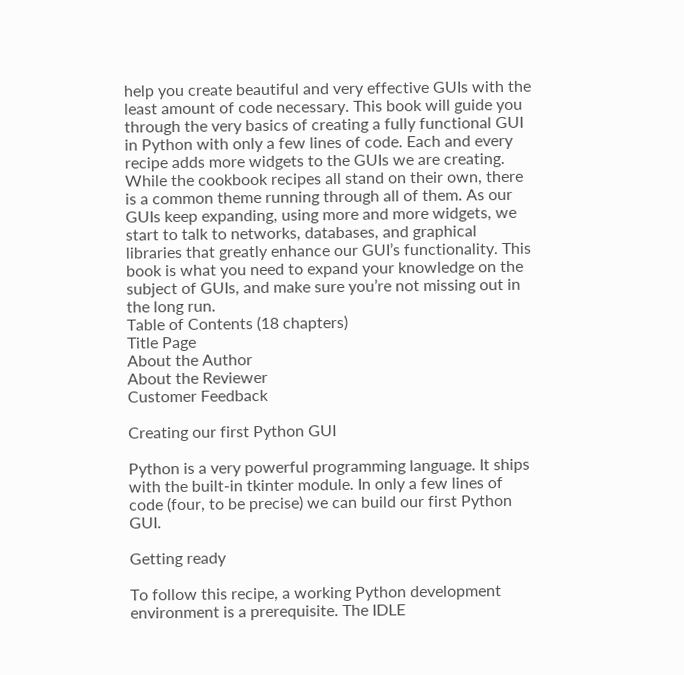help you create beautiful and very effective GUIs with the least amount of code necessary. This book will guide you through the very basics of creating a fully functional GUI in Python with only a few lines of code. Each and every recipe adds more widgets to the GUIs we are creating. While the cookbook recipes all stand on their own, there is a common theme running through all of them. As our GUIs keep expanding, using more and more widgets, we start to talk to networks, databases, and graphical libraries that greatly enhance our GUI’s functionality. This book is what you need to expand your knowledge on the subject of GUIs, and make sure you’re not missing out in the long run.
Table of Contents (18 chapters)
Title Page
About the Author
About the Reviewer
Customer Feedback

Creating our first Python GUI

Python is a very powerful programming language. It ships with the built-in tkinter module. In only a few lines of code (four, to be precise) we can build our first Python GUI.

Getting ready

To follow this recipe, a working Python development environment is a prerequisite. The IDLE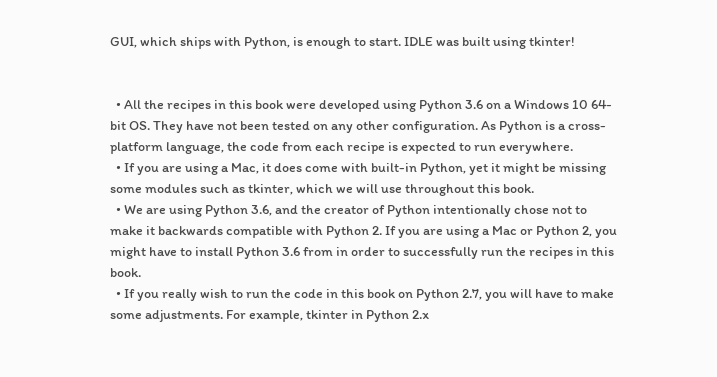GUI, which ships with Python, is enough to start. IDLE was built using tkinter!


  • All the recipes in this book were developed using Python 3.6 on a Windows 10 64-bit OS. They have not been tested on any other configuration. As Python is a cross-platform language, the code from each recipe is expected to run everywhere.
  • If you are using a Mac, it does come with built-in Python, yet it might be missing some modules such as tkinter, which we will use throughout this book.
  • We are using Python 3.6, and the creator of Python intentionally chose not to make it backwards compatible with Python 2. If you are using a Mac or Python 2, you might have to install Python 3.6 from in order to successfully run the recipes in this book.
  • If you really wish to run the code in this book on Python 2.7, you will have to make some adjustments. For example, tkinter in Python 2.x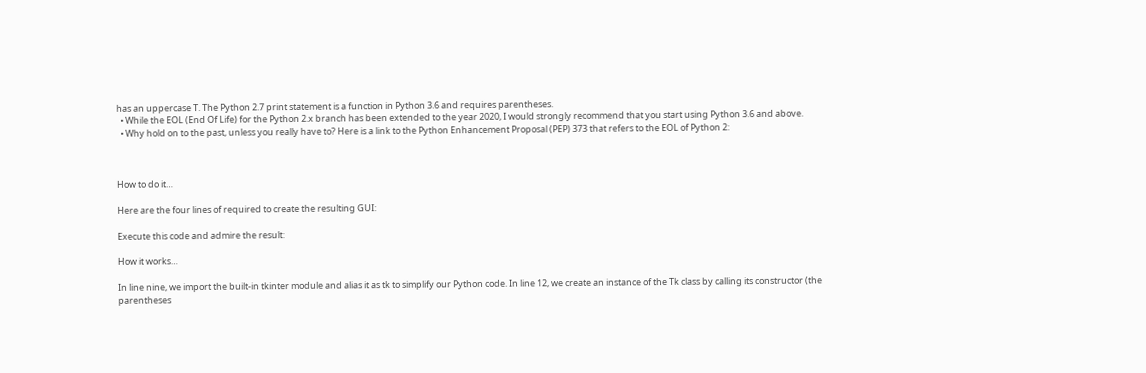has an uppercase T. The Python 2.7 print statement is a function in Python 3.6 and requires parentheses.
  • While the EOL (End Of Life) for the Python 2.x branch has been extended to the year 2020, I would strongly recommend that you start using Python 3.6 and above.
  • Why hold on to the past, unless you really have to? Here is a link to the Python Enhancement Proposal (PEP) 373 that refers to the EOL of Python 2:



How to do it…

Here are the four lines of required to create the resulting GUI:

Execute this code and admire the result:

How it works…

In line nine, we import the built-in tkinter module and alias it as tk to simplify our Python code. In line 12, we create an instance of the Tk class by calling its constructor (the parentheses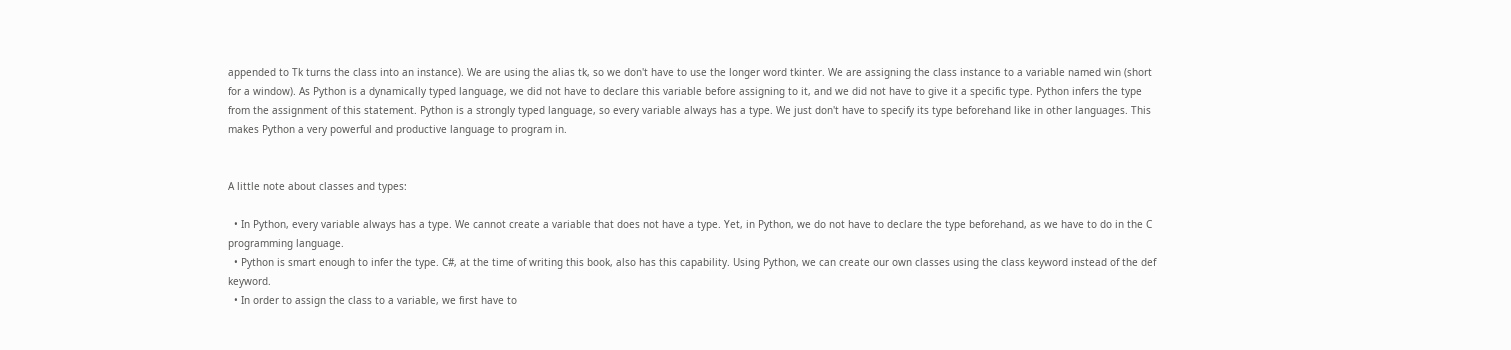appended to Tk turns the class into an instance). We are using the alias tk, so we don't have to use the longer word tkinter. We are assigning the class instance to a variable named win (short for a window). As Python is a dynamically typed language, we did not have to declare this variable before assigning to it, and we did not have to give it a specific type. Python infers the type from the assignment of this statement. Python is a strongly typed language, so every variable always has a type. We just don't have to specify its type beforehand like in other languages. This makes Python a very powerful and productive language to program in.


A little note about classes and types:

  • In Python, every variable always has a type. We cannot create a variable that does not have a type. Yet, in Python, we do not have to declare the type beforehand, as we have to do in the C programming language.
  • Python is smart enough to infer the type. C#, at the time of writing this book, also has this capability. Using Python, we can create our own classes using the class keyword instead of the def keyword.
  • In order to assign the class to a variable, we first have to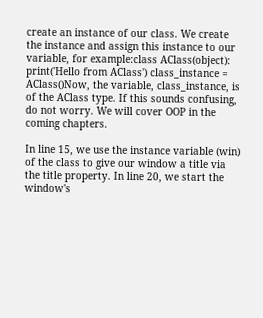create an instance of our class. We create the instance and assign this instance to our variable, for example:class AClass(object):    print('Hello from AClass') class_instance = AClass()Now, the variable, class_instance, is of the AClass type. If this sounds confusing, do not worry. We will cover OOP in the coming chapters.

In line 15, we use the instance variable (win) of the class to give our window a title via the title property. In line 20, we start the window's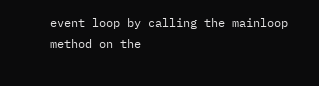event loop by calling the mainloop method on the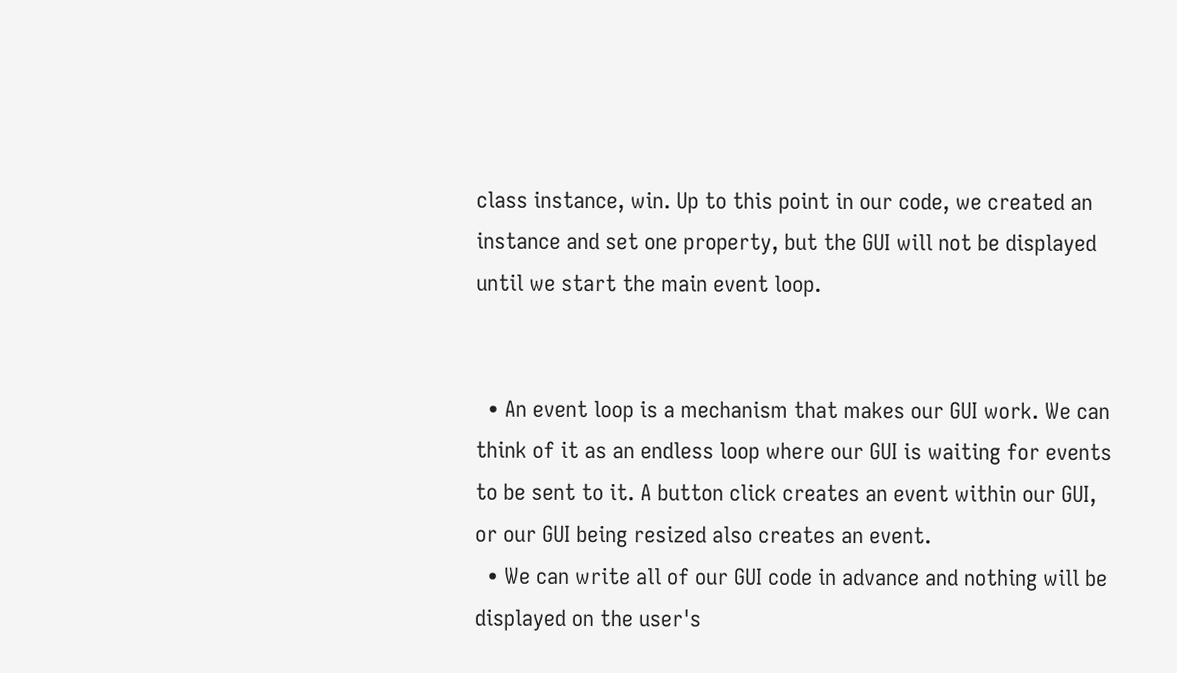class instance, win. Up to this point in our code, we created an instance and set one property, but the GUI will not be displayed until we start the main event loop.


  • An event loop is a mechanism that makes our GUI work. We can think of it as an endless loop where our GUI is waiting for events to be sent to it. A button click creates an event within our GUI, or our GUI being resized also creates an event.
  • We can write all of our GUI code in advance and nothing will be displayed on the user's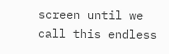screen until we call this endless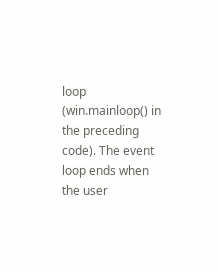loop (win.mainloop() in the preceding code). The event loop ends when the user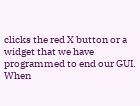clicks the red X button or a widget that we have programmed to end our GUI. When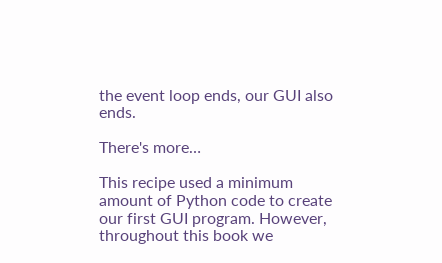the event loop ends, our GUI also ends.

There's more…

This recipe used a minimum amount of Python code to create our first GUI program. However, throughout this book we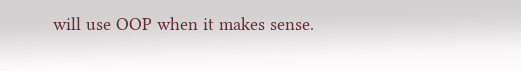will use OOP when it makes sense.